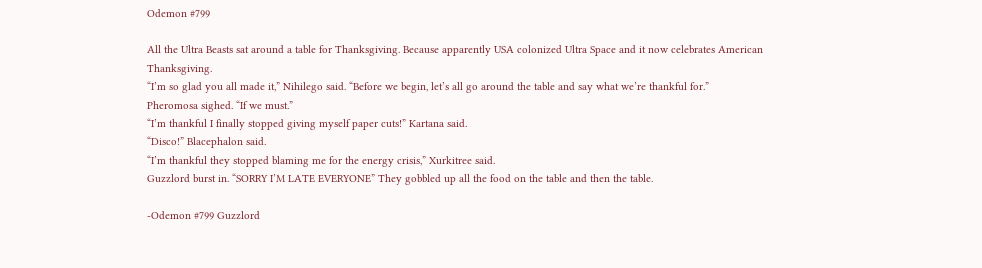Odemon #799

All the Ultra Beasts sat around a table for Thanksgiving. Because apparently USA colonized Ultra Space and it now celebrates American Thanksgiving.
“I’m so glad you all made it,” Nihilego said. “Before we begin, let’s all go around the table and say what we’re thankful for.”
Pheromosa sighed. “If we must.”
“I’m thankful I finally stopped giving myself paper cuts!” Kartana said.
“Disco!” Blacephalon said.
“I’m thankful they stopped blaming me for the energy crisis,” Xurkitree said.
Guzzlord burst in. “SORRY I’M LATE EVERYONE” They gobbled up all the food on the table and then the table.

-Odemon #799 Guzzlord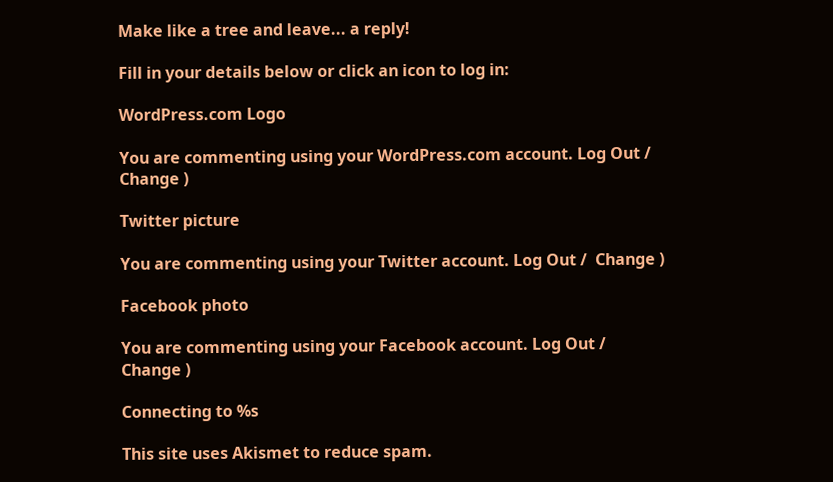Make like a tree and leave... a reply!

Fill in your details below or click an icon to log in:

WordPress.com Logo

You are commenting using your WordPress.com account. Log Out /  Change )

Twitter picture

You are commenting using your Twitter account. Log Out /  Change )

Facebook photo

You are commenting using your Facebook account. Log Out /  Change )

Connecting to %s

This site uses Akismet to reduce spam.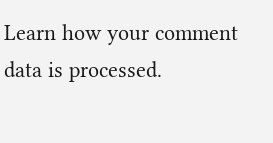Learn how your comment data is processed.